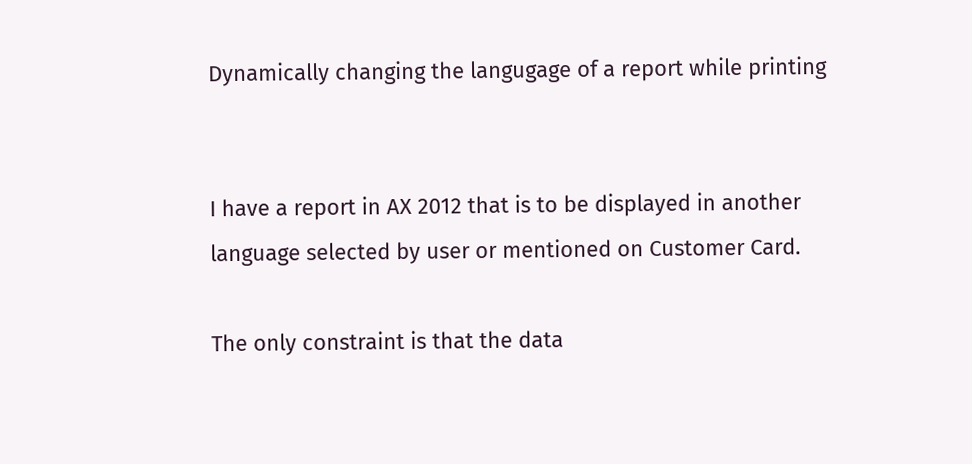Dynamically changing the langugage of a report while printing


I have a report in AX 2012 that is to be displayed in another language selected by user or mentioned on Customer Card.

The only constraint is that the data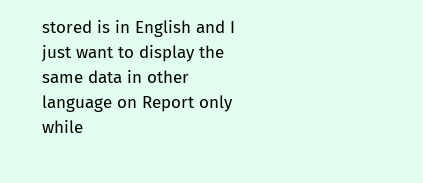stored is in English and I just want to display the same data in other language on Report only while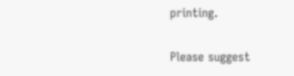printing.

Please suggest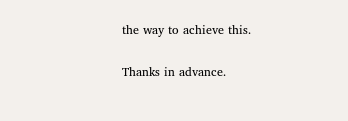the way to achieve this.

Thanks in advance.